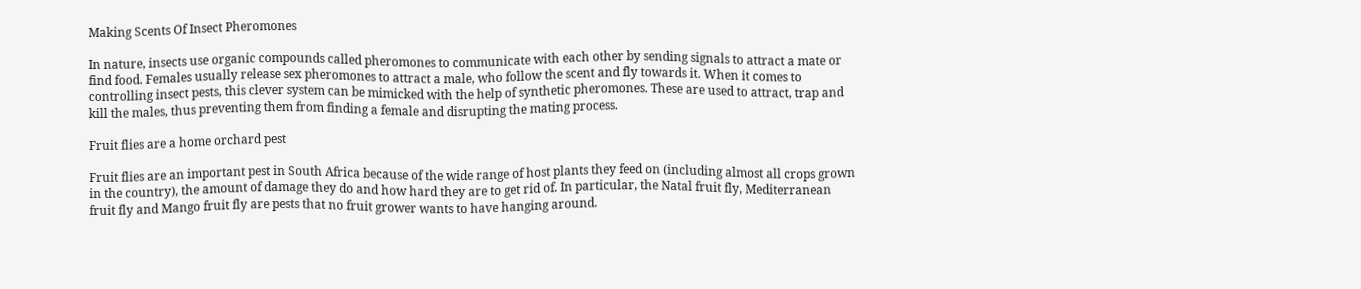Making Scents Of Insect Pheromones

In nature, insects use organic compounds called pheromones to communicate with each other by sending signals to attract a mate or find food. Females usually release sex pheromones to attract a male, who follow the scent and fly towards it. When it comes to controlling insect pests, this clever system can be mimicked with the help of synthetic pheromones. These are used to attract, trap and kill the males, thus preventing them from finding a female and disrupting the mating process.

Fruit flies are a home orchard pest

Fruit flies are an important pest in South Africa because of the wide range of host plants they feed on (including almost all crops grown in the country), the amount of damage they do and how hard they are to get rid of. In particular, the Natal fruit fly, Mediterranean fruit fly and Mango fruit fly are pests that no fruit grower wants to have hanging around.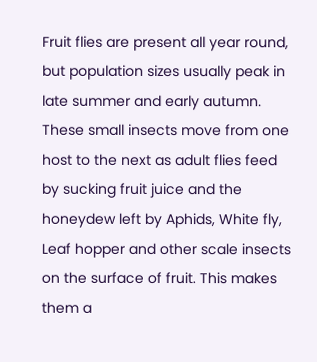Fruit flies are present all year round, but population sizes usually peak in late summer and early autumn. These small insects move from one host to the next as adult flies feed by sucking fruit juice and the honeydew left by Aphids, White fly, Leaf hopper and other scale insects on the surface of fruit. This makes them a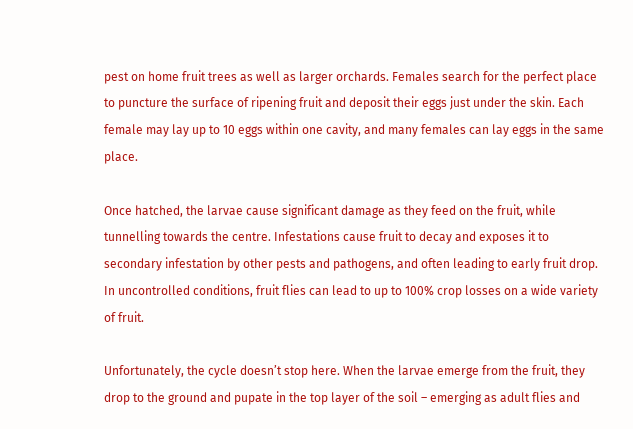pest on home fruit trees as well as larger orchards. Females search for the perfect place to puncture the surface of ripening fruit and deposit their eggs just under the skin. Each female may lay up to 10 eggs within one cavity, and many females can lay eggs in the same place.

Once hatched, the larvae cause significant damage as they feed on the fruit, while tunnelling towards the centre. Infestations cause fruit to decay and exposes it to secondary infestation by other pests and pathogens, and often leading to early fruit drop. In uncontrolled conditions, fruit flies can lead to up to 100% crop losses on a wide variety of fruit.

Unfortunately, the cycle doesn’t stop here. When the larvae emerge from the fruit, they drop to the ground and pupate in the top layer of the soil – emerging as adult flies and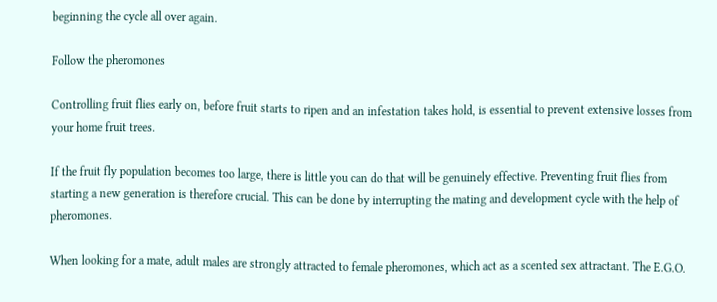beginning the cycle all over again.

Follow the pheromones

Controlling fruit flies early on, before fruit starts to ripen and an infestation takes hold, is essential to prevent extensive losses from your home fruit trees.

If the fruit fly population becomes too large, there is little you can do that will be genuinely effective. Preventing fruit flies from starting a new generation is therefore crucial. This can be done by interrupting the mating and development cycle with the help of pheromones.

When looking for a mate, adult males are strongly attracted to female pheromones, which act as a scented sex attractant. The E.G.O.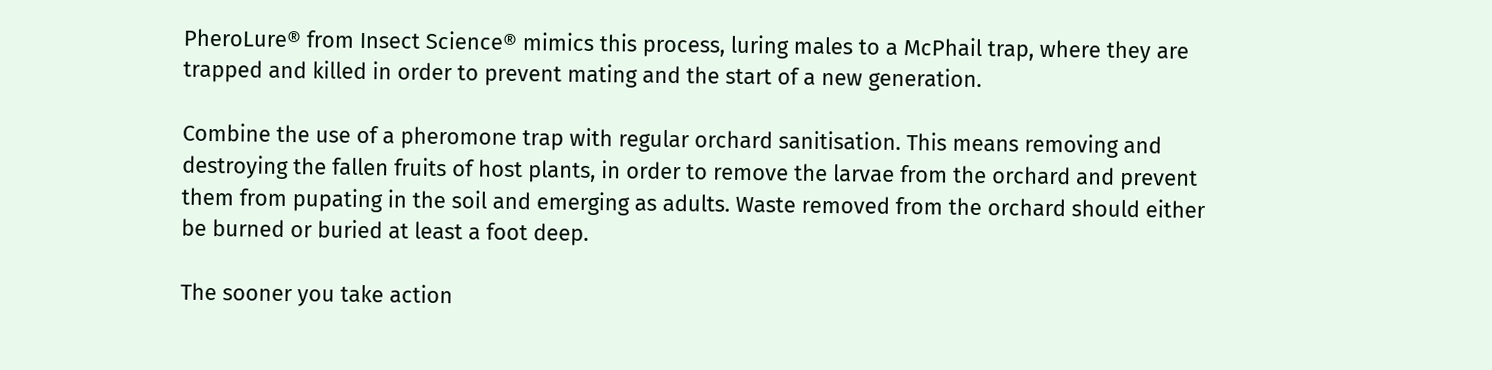PheroLure® from Insect Science® mimics this process, luring males to a McPhail trap, where they are trapped and killed in order to prevent mating and the start of a new generation.

Combine the use of a pheromone trap with regular orchard sanitisation. This means removing and destroying the fallen fruits of host plants, in order to remove the larvae from the orchard and prevent them from pupating in the soil and emerging as adults. Waste removed from the orchard should either be burned or buried at least a foot deep.

The sooner you take action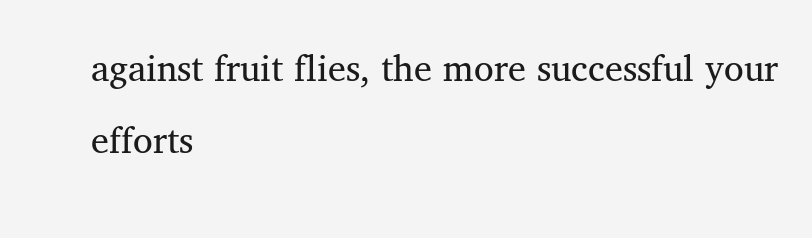against fruit flies, the more successful your efforts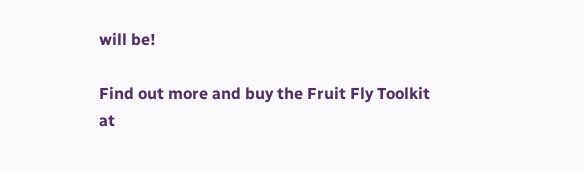will be!

Find out more and buy the Fruit Fly Toolkit at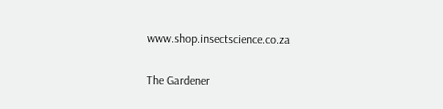www.shop.insectscience.co.za

The Gardener